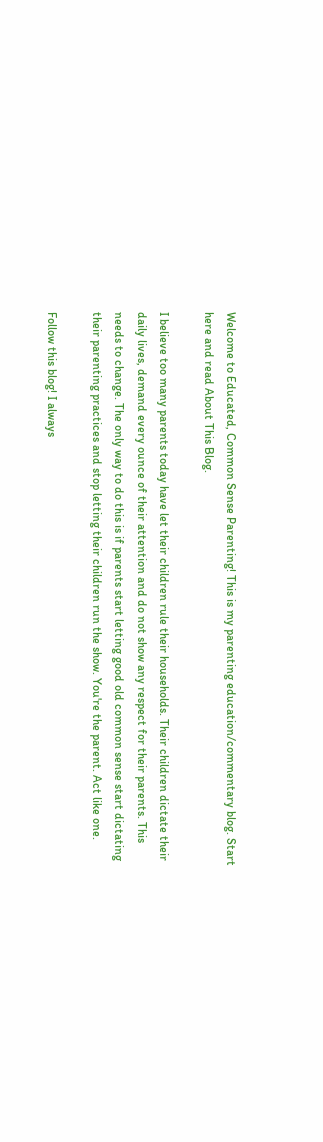Welcome to Educated, Common Sense Parenting! This is my parenting education/commentary blog. Start here and read About This Blog.

I believe too many parents today have let their children rule their households. Their children dictate their daily lives, demand every ounce of their attention and do not show any respect for their parents. This needs to change. The only way to do this is if parents start letting good old common sense start dictating their parenting practices and stop letting their children run the show. You're the parent. Act like one.

Follow this blog! I always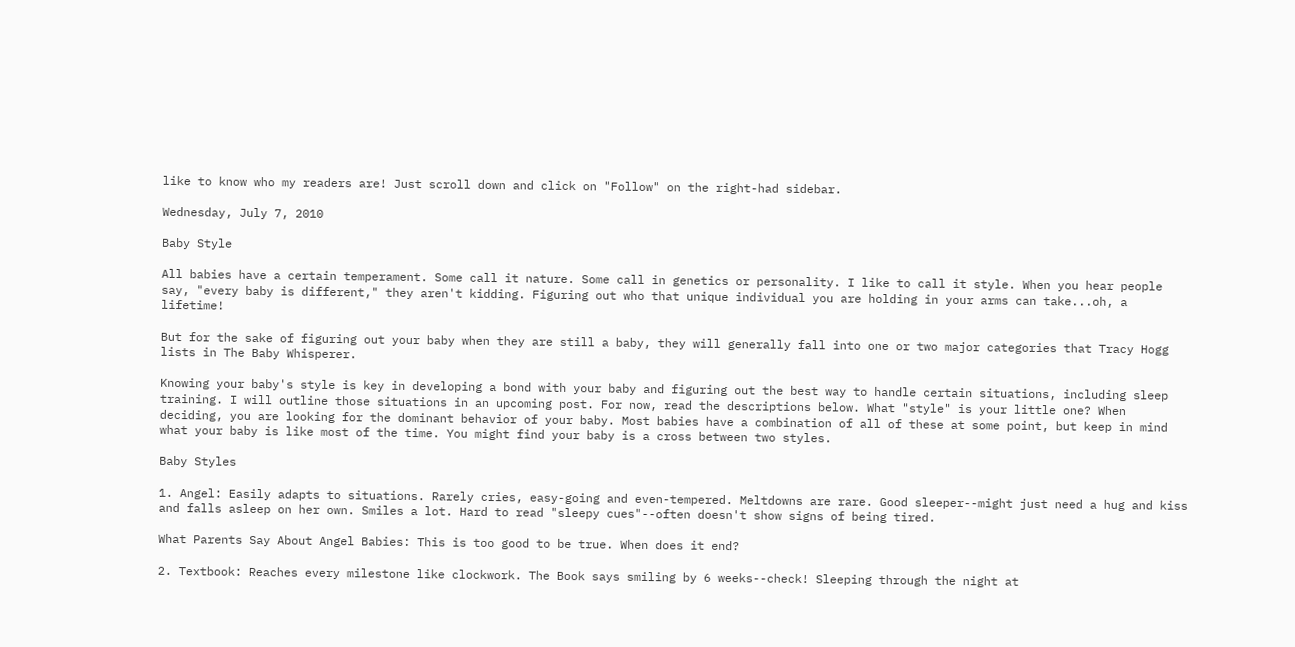like to know who my readers are! Just scroll down and click on "Follow" on the right-had sidebar.

Wednesday, July 7, 2010

Baby Style

All babies have a certain temperament. Some call it nature. Some call in genetics or personality. I like to call it style. When you hear people say, "every baby is different," they aren't kidding. Figuring out who that unique individual you are holding in your arms can take...oh, a lifetime!

But for the sake of figuring out your baby when they are still a baby, they will generally fall into one or two major categories that Tracy Hogg lists in The Baby Whisperer.

Knowing your baby's style is key in developing a bond with your baby and figuring out the best way to handle certain situations, including sleep training. I will outline those situations in an upcoming post. For now, read the descriptions below. What "style" is your little one? When deciding, you are looking for the dominant behavior of your baby. Most babies have a combination of all of these at some point, but keep in mind what your baby is like most of the time. You might find your baby is a cross between two styles.

Baby Styles

1. Angel: Easily adapts to situations. Rarely cries, easy-going and even-tempered. Meltdowns are rare. Good sleeper--might just need a hug and kiss and falls asleep on her own. Smiles a lot. Hard to read "sleepy cues"--often doesn't show signs of being tired.

What Parents Say About Angel Babies: This is too good to be true. When does it end?

2. Textbook: Reaches every milestone like clockwork. The Book says smiling by 6 weeks--check! Sleeping through the night at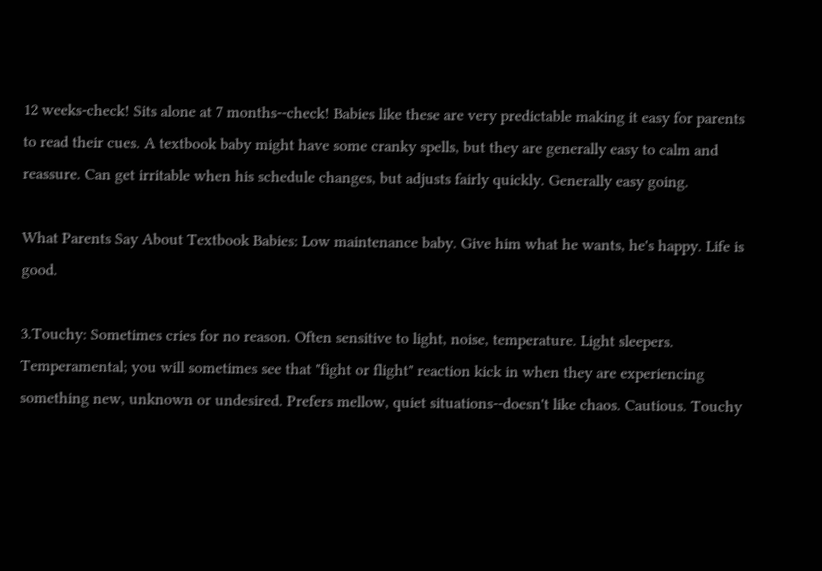12 weeks-check! Sits alone at 7 months--check! Babies like these are very predictable making it easy for parents to read their cues. A textbook baby might have some cranky spells, but they are generally easy to calm and reassure. Can get irritable when his schedule changes, but adjusts fairly quickly. Generally easy going.

What Parents Say About Textbook Babies: Low maintenance baby. Give him what he wants, he's happy. Life is good.

3.Touchy: Sometimes cries for no reason. Often sensitive to light, noise, temperature. Light sleepers. Temperamental; you will sometimes see that "fight or flight" reaction kick in when they are experiencing something new, unknown or undesired. Prefers mellow, quiet situations--doesn't like chaos. Cautious. Touchy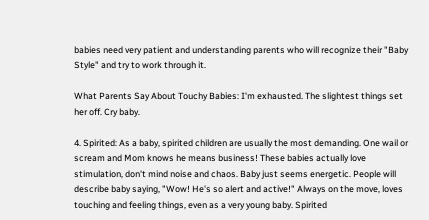babies need very patient and understanding parents who will recognize their "Baby Style" and try to work through it.

What Parents Say About Touchy Babies: I'm exhausted. The slightest things set her off. Cry baby.

4. Spirited: As a baby, spirited children are usually the most demanding. One wail or scream and Mom knows he means business! These babies actually love stimulation, don't mind noise and chaos. Baby just seems energetic. People will describe baby saying, "Wow! He's so alert and active!" Always on the move, loves touching and feeling things, even as a very young baby. Spirited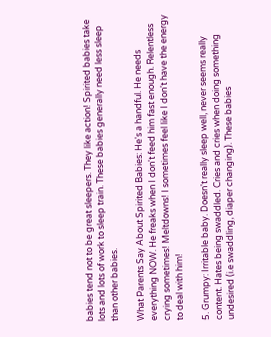babies tend not to be great sleepers. They like action! Spirited babies take lots and lots of work to sleep train. These babies generally need less sleep than other babies.

What Parents Say About Spirited Babies: He's a handful. He needs everything NOW. He freaks when I don't feed him fast enough. Relentless crying sometimes! Meltdowns! I sometimes feel like I don't have the energy to deal with him!

5. Grumpy: Irritable baby. Doesn't really sleep well, never seems really content. Hates being swaddled. Cries and cries when doing something undesired (i.e swaddling, diaper changing). These babies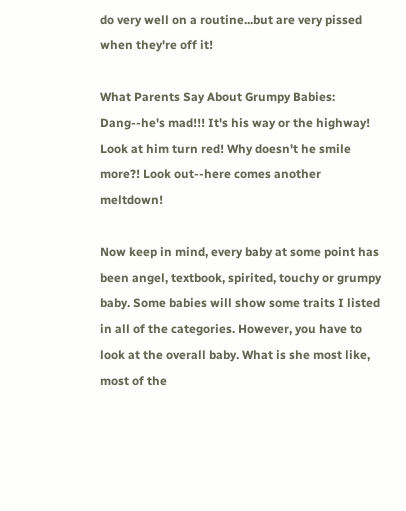do very well on a routine...but are very pissed when they're off it!

What Parents Say About Grumpy Babies: Dang--he's mad!!! It's his way or the highway! Look at him turn red! Why doesn't he smile more?! Look out--here comes another meltdown!

Now keep in mind, every baby at some point has been angel, textbook, spirited, touchy or grumpy baby. Some babies will show some traits I listed in all of the categories. However, you have to look at the overall baby. What is she most like, most of the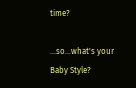time?

...so...what's your Baby Style?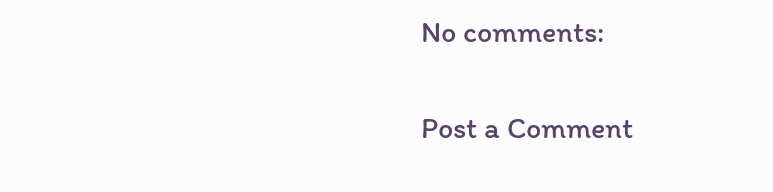No comments:

Post a Comment